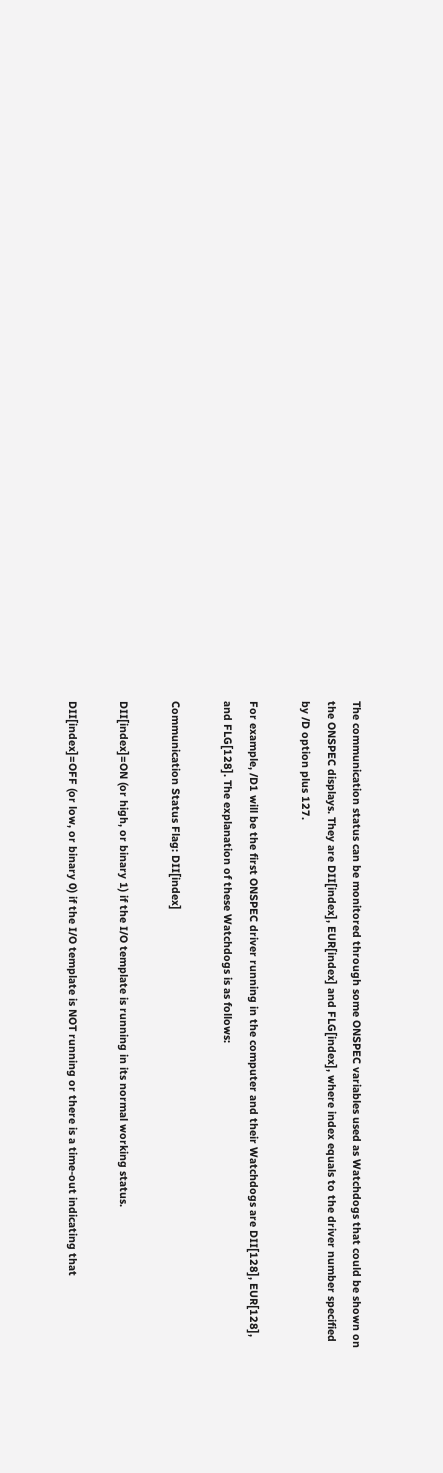The communication status can be monitored through some ONSPEC variables used as Watchdogs that could be shown on the ONSPEC displays. They are DII[index], EUR[index] and FLG[index], where index equals to the driver number specified by /D option plus 127.

For example, /D1 will be the first ONSPEC driver running in the computer and their Watchdogs are DII[128], EUR[128], and FLG[128]. The explanation of these Watchdogs is as follows:

Communication Status Flag: DII[index]

DII[index]=ON (or high, or binary 1) if the I/O template is running in its normal working status.

DII[index]=OFF (or low, or binary 0) if the I/O template is NOT running or there is a time-out indicating that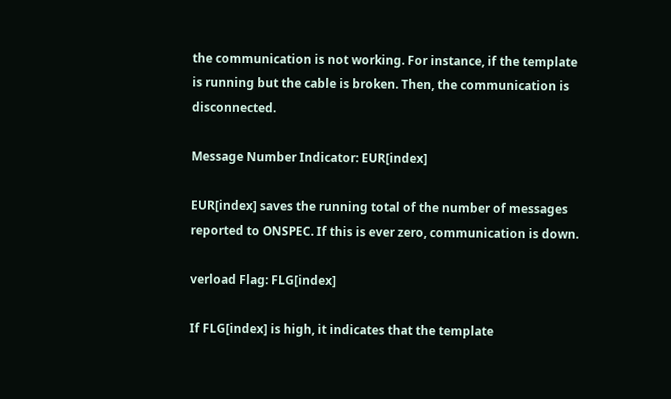the communication is not working. For instance, if the template is running but the cable is broken. Then, the communication is disconnected.

Message Number Indicator: EUR[index]

EUR[index] saves the running total of the number of messages reported to ONSPEC. If this is ever zero, communication is down.

verload Flag: FLG[index]

If FLG[index] is high, it indicates that the template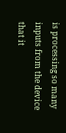is processing so many inputs from the device that it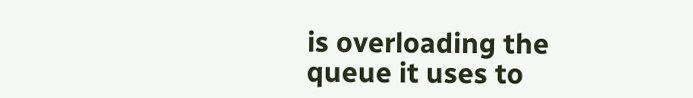is overloading the queue it uses to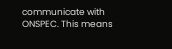communicate with ONSPEC. This means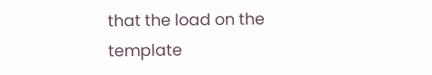that the load on the template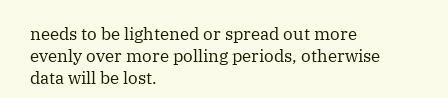needs to be lightened or spread out more evenly over more polling periods, otherwise data will be lost.